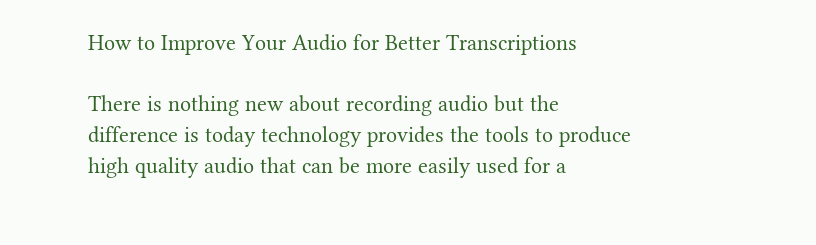How to Improve Your Audio for Better Transcriptions

There is nothing new about recording audio but the difference is today technology provides the tools to produce high quality audio that can be more easily used for a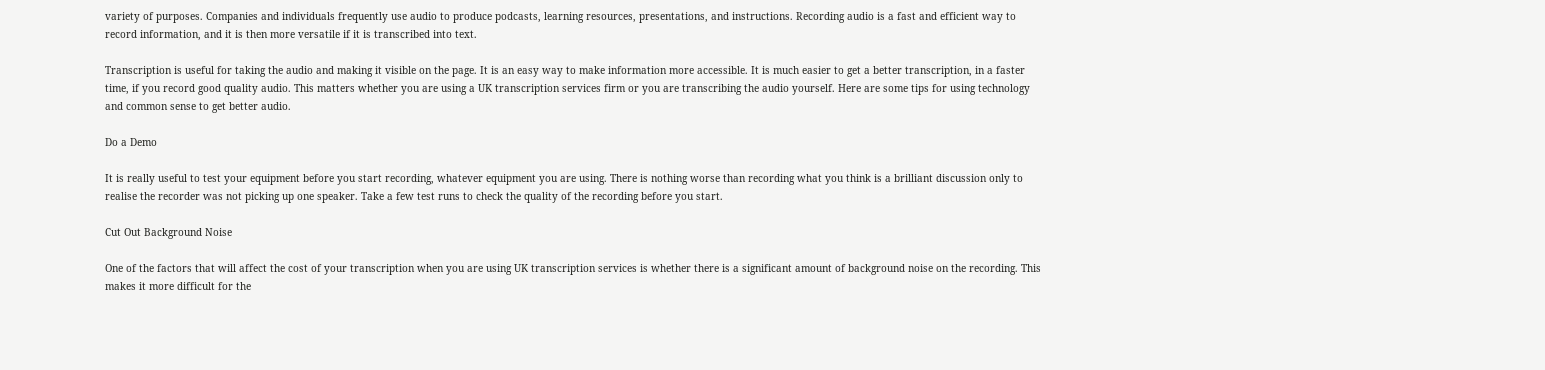variety of purposes. Companies and individuals frequently use audio to produce podcasts, learning resources, presentations, and instructions. Recording audio is a fast and efficient way to record information, and it is then more versatile if it is transcribed into text.

Transcription is useful for taking the audio and making it visible on the page. It is an easy way to make information more accessible. It is much easier to get a better transcription, in a faster time, if you record good quality audio. This matters whether you are using a UK transcription services firm or you are transcribing the audio yourself. Here are some tips for using technology and common sense to get better audio.

Do a Demo

It is really useful to test your equipment before you start recording, whatever equipment you are using. There is nothing worse than recording what you think is a brilliant discussion only to realise the recorder was not picking up one speaker. Take a few test runs to check the quality of the recording before you start.

Cut Out Background Noise

One of the factors that will affect the cost of your transcription when you are using UK transcription services is whether there is a significant amount of background noise on the recording. This makes it more difficult for the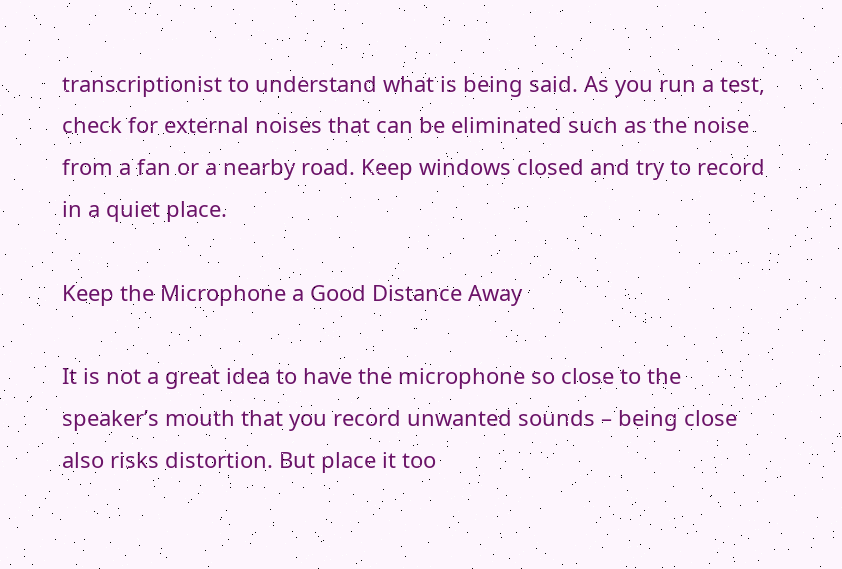transcriptionist to understand what is being said. As you run a test, check for external noises that can be eliminated such as the noise from a fan or a nearby road. Keep windows closed and try to record in a quiet place.

Keep the Microphone a Good Distance Away

It is not a great idea to have the microphone so close to the speaker’s mouth that you record unwanted sounds – being close also risks distortion. But place it too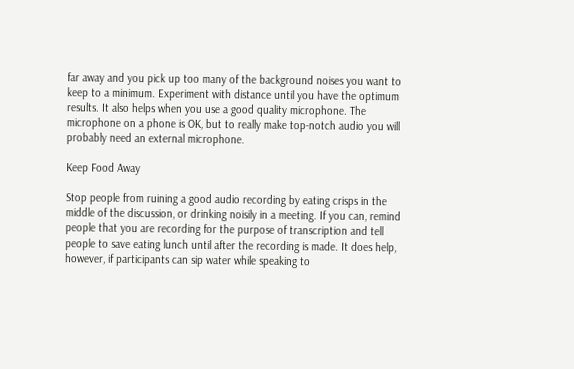far away and you pick up too many of the background noises you want to keep to a minimum. Experiment with distance until you have the optimum results. It also helps when you use a good quality microphone. The microphone on a phone is OK, but to really make top-notch audio you will probably need an external microphone.

Keep Food Away

Stop people from ruining a good audio recording by eating crisps in the middle of the discussion, or drinking noisily in a meeting. If you can, remind people that you are recording for the purpose of transcription and tell people to save eating lunch until after the recording is made. It does help, however, if participants can sip water while speaking to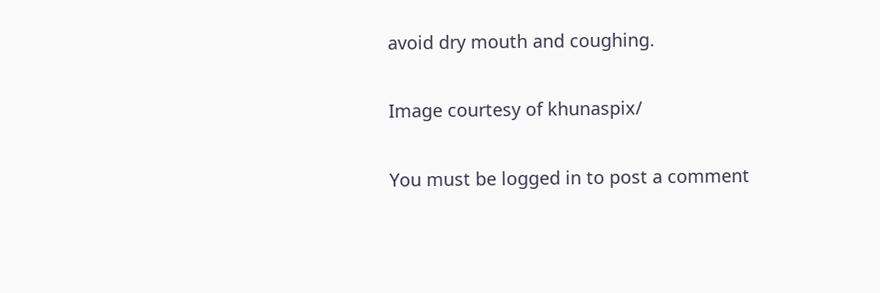avoid dry mouth and coughing.

Image courtesy of khunaspix/

You must be logged in to post a comment